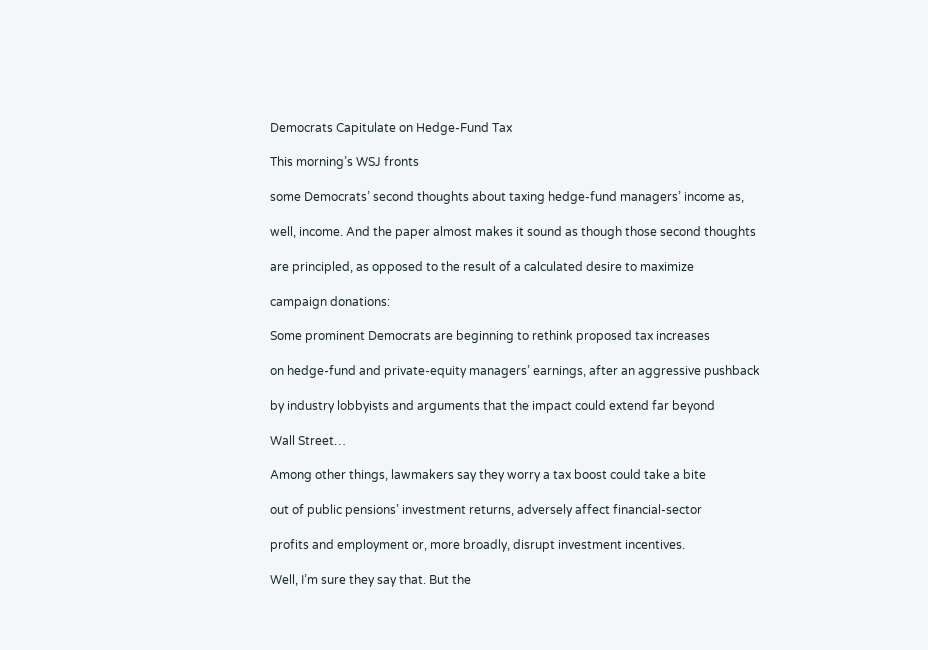Democrats Capitulate on Hedge-Fund Tax

This morning’s WSJ fronts

some Democrats’ second thoughts about taxing hedge-fund managers’ income as,

well, income. And the paper almost makes it sound as though those second thoughts

are principled, as opposed to the result of a calculated desire to maximize

campaign donations:

Some prominent Democrats are beginning to rethink proposed tax increases

on hedge-fund and private-equity managers’ earnings, after an aggressive pushback

by industry lobbyists and arguments that the impact could extend far beyond

Wall Street…

Among other things, lawmakers say they worry a tax boost could take a bite

out of public pensions’ investment returns, adversely affect financial-sector

profits and employment or, more broadly, disrupt investment incentives.

Well, I’m sure they say that. But the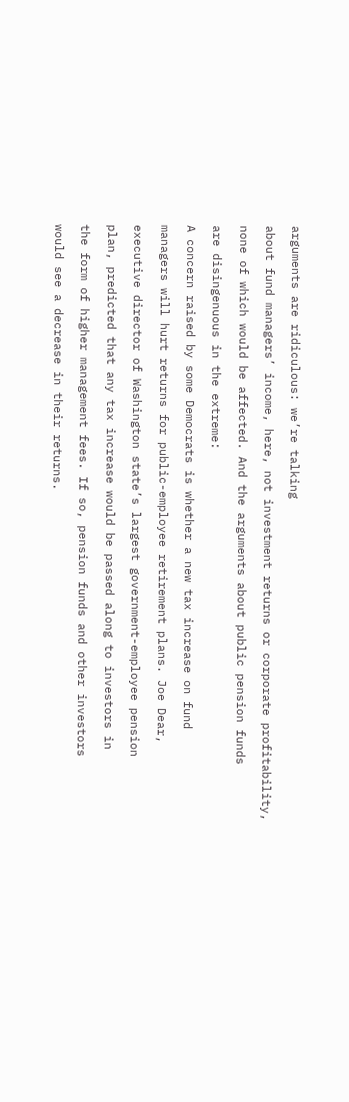arguments are ridiculous: we’re talking

about fund managers’ income, here, not investment returns or corporate profitability,

none of which would be affected. And the arguments about public pension funds

are disingenuous in the extreme:

A concern raised by some Democrats is whether a new tax increase on fund

managers will hurt returns for public-employee retirement plans. Joe Dear,

executive director of Washington state’s largest government-employee pension

plan, predicted that any tax increase would be passed along to investors in

the form of higher management fees. If so, pension funds and other investors

would see a decrease in their returns.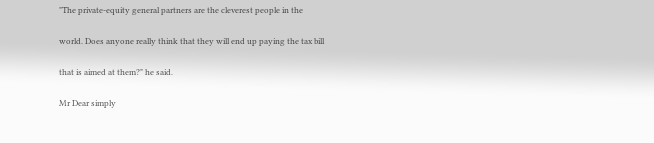"The private-equity general partners are the cleverest people in the

world. Does anyone really think that they will end up paying the tax bill

that is aimed at them?" he said.

Mr Dear simply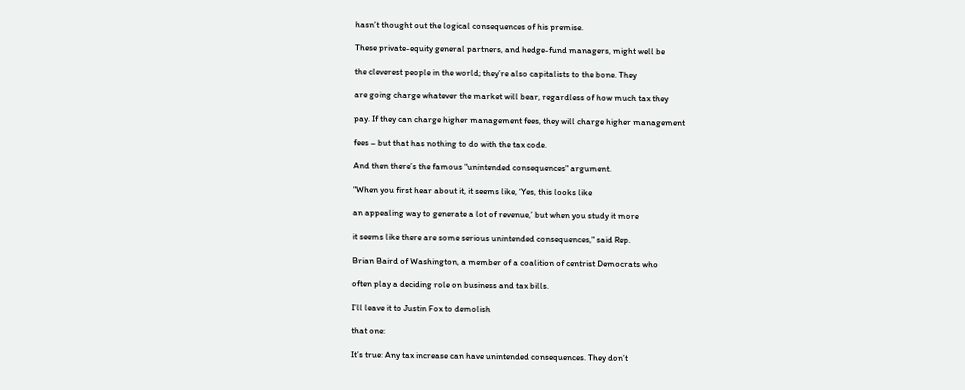hasn’t thought out the logical consequences of his premise.

These private-equity general partners, and hedge-fund managers, might well be

the cleverest people in the world; they’re also capitalists to the bone. They

are going charge whatever the market will bear, regardless of how much tax they

pay. If they can charge higher management fees, they will charge higher management

fees – but that has nothing to do with the tax code.

And then there’s the famous "unintended consequences" argument.

"When you first hear about it, it seems like, ‘Yes, this looks like

an appealing way to generate a lot of revenue,’ but when you study it more

it seems like there are some serious unintended consequences," said Rep.

Brian Baird of Washington, a member of a coalition of centrist Democrats who

often play a deciding role on business and tax bills.

I’ll leave it to Justin Fox to demolish

that one:

It’s true: Any tax increase can have unintended consequences. They don’t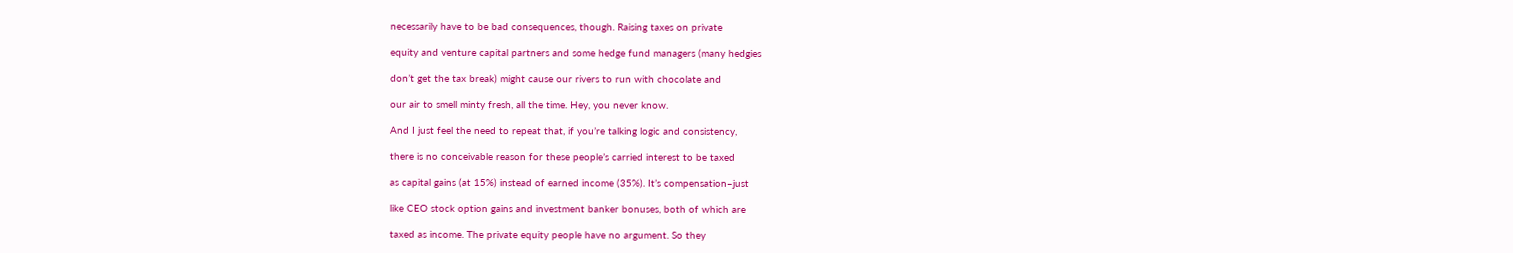necessarily have to be bad consequences, though. Raising taxes on private

equity and venture capital partners and some hedge fund managers (many hedgies

don’t get the tax break) might cause our rivers to run with chocolate and

our air to smell minty fresh, all the time. Hey, you never know.

And I just feel the need to repeat that, if you’re talking logic and consistency,

there is no conceivable reason for these people’s carried interest to be taxed

as capital gains (at 15%) instead of earned income (35%). It’s compensation–just

like CEO stock option gains and investment banker bonuses, both of which are

taxed as income. The private equity people have no argument. So they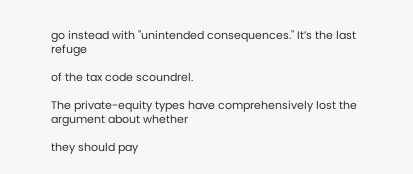go instead with "unintended consequences." It’s the last refuge

of the tax code scoundrel.

The private-equity types have comprehensively lost the argument about whether

they should pay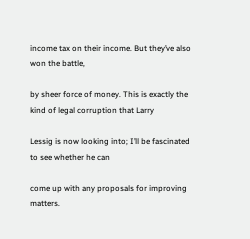income tax on their income. But they’ve also won the battle,

by sheer force of money. This is exactly the kind of legal corruption that Larry

Lessig is now looking into; I’ll be fascinated to see whether he can

come up with any proposals for improving matters.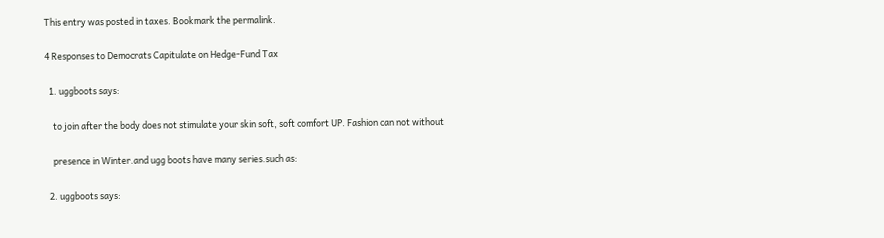This entry was posted in taxes. Bookmark the permalink.

4 Responses to Democrats Capitulate on Hedge-Fund Tax

  1. uggboots says:

    to join after the body does not stimulate your skin soft, soft comfort UP. Fashion can not without

    presence in Winter.and ugg boots have many series.such as:

  2. uggboots says: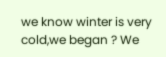we know winter is very cold,we began ? We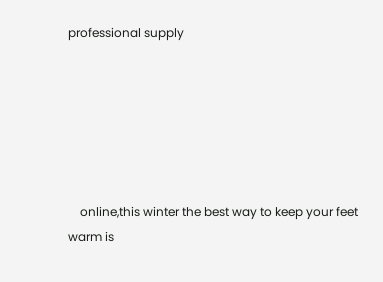professional supply






    online,this winter the best way to keep your feet warm is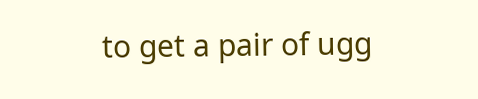to get a pair of ugg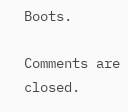Boots.

Comments are closed.